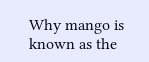Why mango is known as the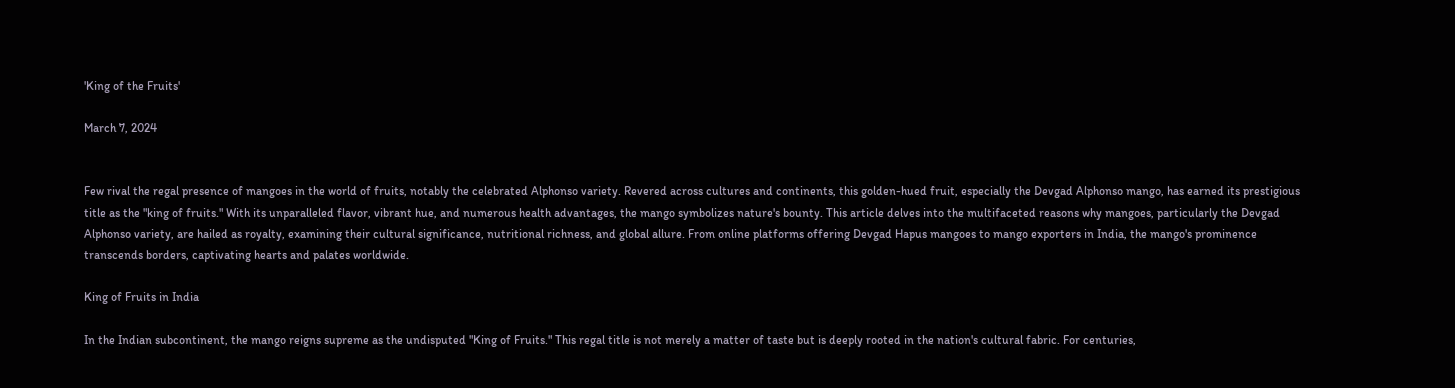'King of the Fruits'

March 7, 2024


Few rival the regal presence of mangoes in the world of fruits, notably the celebrated Alphonso variety. Revered across cultures and continents, this golden-hued fruit, especially the Devgad Alphonso mango, has earned its prestigious title as the "king of fruits." With its unparalleled flavor, vibrant hue, and numerous health advantages, the mango symbolizes nature's bounty. This article delves into the multifaceted reasons why mangoes, particularly the Devgad Alphonso variety, are hailed as royalty, examining their cultural significance, nutritional richness, and global allure. From online platforms offering Devgad Hapus mangoes to mango exporters in India, the mango's prominence transcends borders, captivating hearts and palates worldwide.

King of Fruits in India

In the Indian subcontinent, the mango reigns supreme as the undisputed "King of Fruits." This regal title is not merely a matter of taste but is deeply rooted in the nation's cultural fabric. For centuries,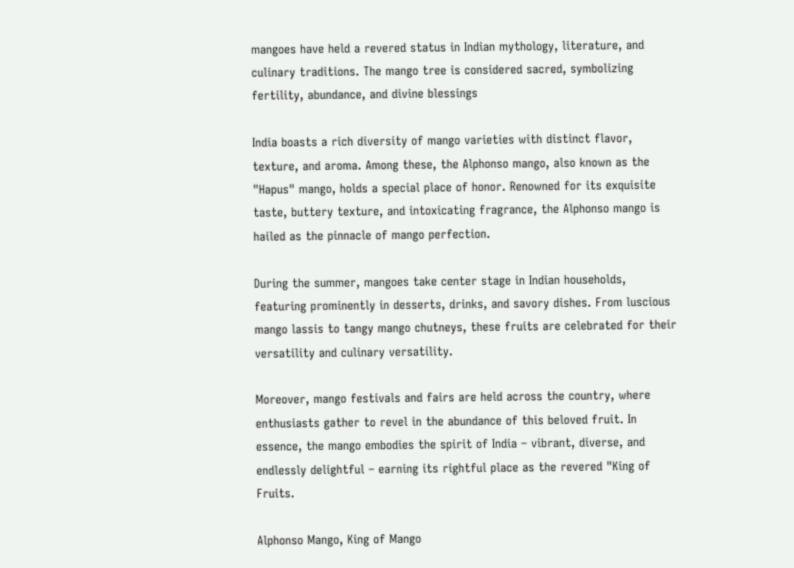mangoes have held a revered status in Indian mythology, literature, and culinary traditions. The mango tree is considered sacred, symbolizing fertility, abundance, and divine blessings

India boasts a rich diversity of mango varieties with distinct flavor, texture, and aroma. Among these, the Alphonso mango, also known as the "Hapus" mango, holds a special place of honor. Renowned for its exquisite taste, buttery texture, and intoxicating fragrance, the Alphonso mango is hailed as the pinnacle of mango perfection.

During the summer, mangoes take center stage in Indian households, featuring prominently in desserts, drinks, and savory dishes. From luscious mango lassis to tangy mango chutneys, these fruits are celebrated for their versatility and culinary versatility.

Moreover, mango festivals and fairs are held across the country, where enthusiasts gather to revel in the abundance of this beloved fruit. In essence, the mango embodies the spirit of India – vibrant, diverse, and endlessly delightful – earning its rightful place as the revered "King of Fruits.

Alphonso Mango, King of Mango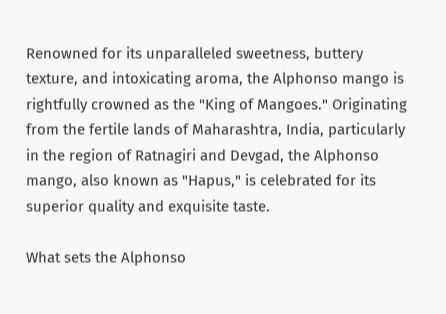Renowned for its unparalleled sweetness, buttery texture, and intoxicating aroma, the Alphonso mango is rightfully crowned as the "King of Mangoes." Originating from the fertile lands of Maharashtra, India, particularly in the region of Ratnagiri and Devgad, the Alphonso mango, also known as "Hapus," is celebrated for its superior quality and exquisite taste.

What sets the Alphonso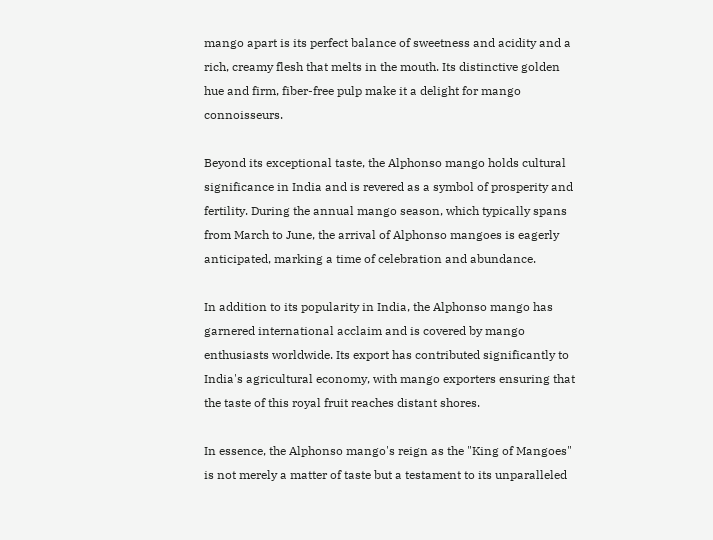mango apart is its perfect balance of sweetness and acidity and a rich, creamy flesh that melts in the mouth. Its distinctive golden hue and firm, fiber-free pulp make it a delight for mango connoisseurs.

Beyond its exceptional taste, the Alphonso mango holds cultural significance in India and is revered as a symbol of prosperity and fertility. During the annual mango season, which typically spans from March to June, the arrival of Alphonso mangoes is eagerly anticipated, marking a time of celebration and abundance.

In addition to its popularity in India, the Alphonso mango has garnered international acclaim and is covered by mango enthusiasts worldwide. Its export has contributed significantly to India's agricultural economy, with mango exporters ensuring that the taste of this royal fruit reaches distant shores.

In essence, the Alphonso mango's reign as the "King of Mangoes" is not merely a matter of taste but a testament to its unparalleled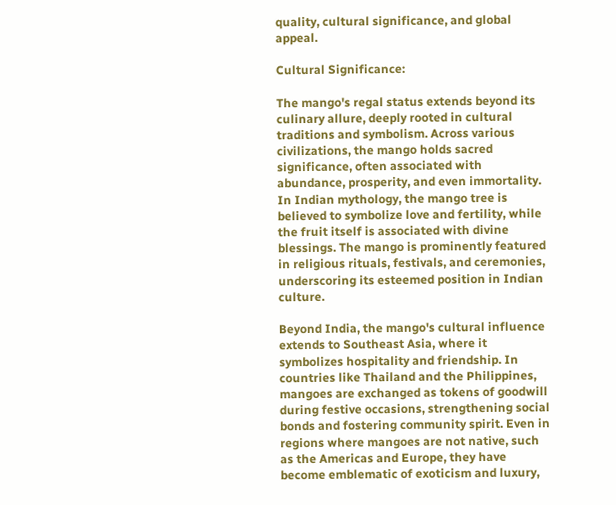quality, cultural significance, and global appeal.

Cultural Significance:

The mango's regal status extends beyond its culinary allure, deeply rooted in cultural traditions and symbolism. Across various civilizations, the mango holds sacred significance, often associated with abundance, prosperity, and even immortality. In Indian mythology, the mango tree is believed to symbolize love and fertility, while the fruit itself is associated with divine blessings. The mango is prominently featured in religious rituals, festivals, and ceremonies, underscoring its esteemed position in Indian culture.

Beyond India, the mango's cultural influence extends to Southeast Asia, where it symbolizes hospitality and friendship. In countries like Thailand and the Philippines, mangoes are exchanged as tokens of goodwill during festive occasions, strengthening social bonds and fostering community spirit. Even in regions where mangoes are not native, such as the Americas and Europe, they have become emblematic of exoticism and luxury,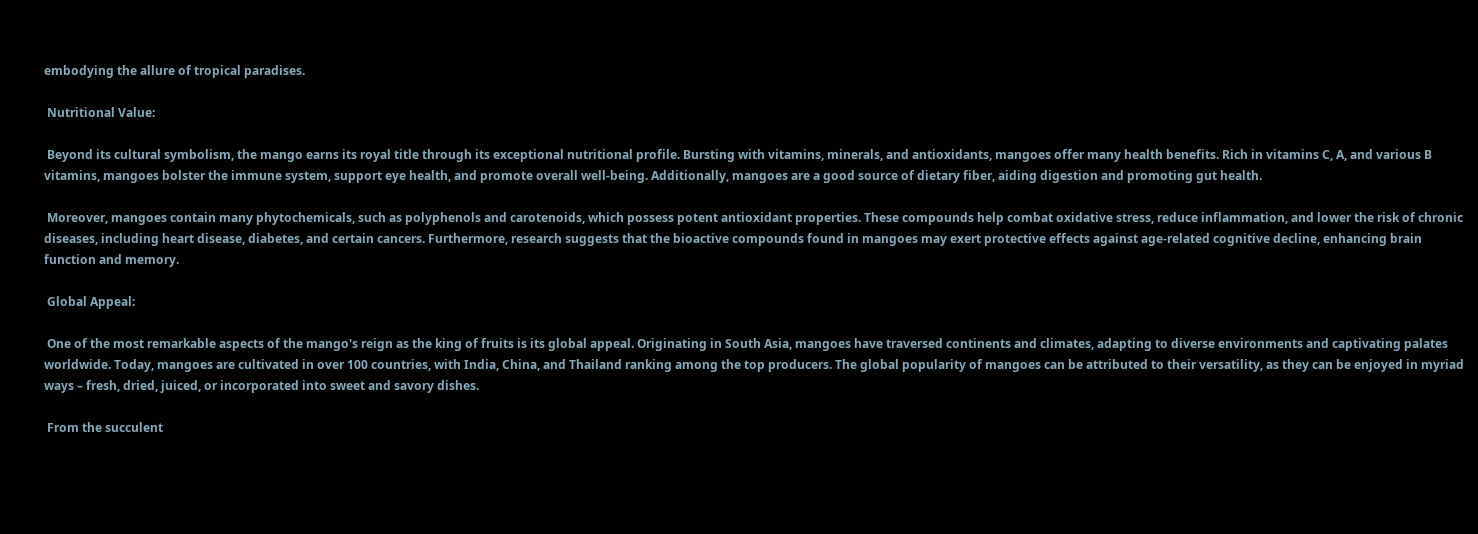embodying the allure of tropical paradises.

 Nutritional Value:

 Beyond its cultural symbolism, the mango earns its royal title through its exceptional nutritional profile. Bursting with vitamins, minerals, and antioxidants, mangoes offer many health benefits. Rich in vitamins C, A, and various B vitamins, mangoes bolster the immune system, support eye health, and promote overall well-being. Additionally, mangoes are a good source of dietary fiber, aiding digestion and promoting gut health.

 Moreover, mangoes contain many phytochemicals, such as polyphenols and carotenoids, which possess potent antioxidant properties. These compounds help combat oxidative stress, reduce inflammation, and lower the risk of chronic diseases, including heart disease, diabetes, and certain cancers. Furthermore, research suggests that the bioactive compounds found in mangoes may exert protective effects against age-related cognitive decline, enhancing brain function and memory.

 Global Appeal:

 One of the most remarkable aspects of the mango's reign as the king of fruits is its global appeal. Originating in South Asia, mangoes have traversed continents and climates, adapting to diverse environments and captivating palates worldwide. Today, mangoes are cultivated in over 100 countries, with India, China, and Thailand ranking among the top producers. The global popularity of mangoes can be attributed to their versatility, as they can be enjoyed in myriad ways – fresh, dried, juiced, or incorporated into sweet and savory dishes.

 From the succulent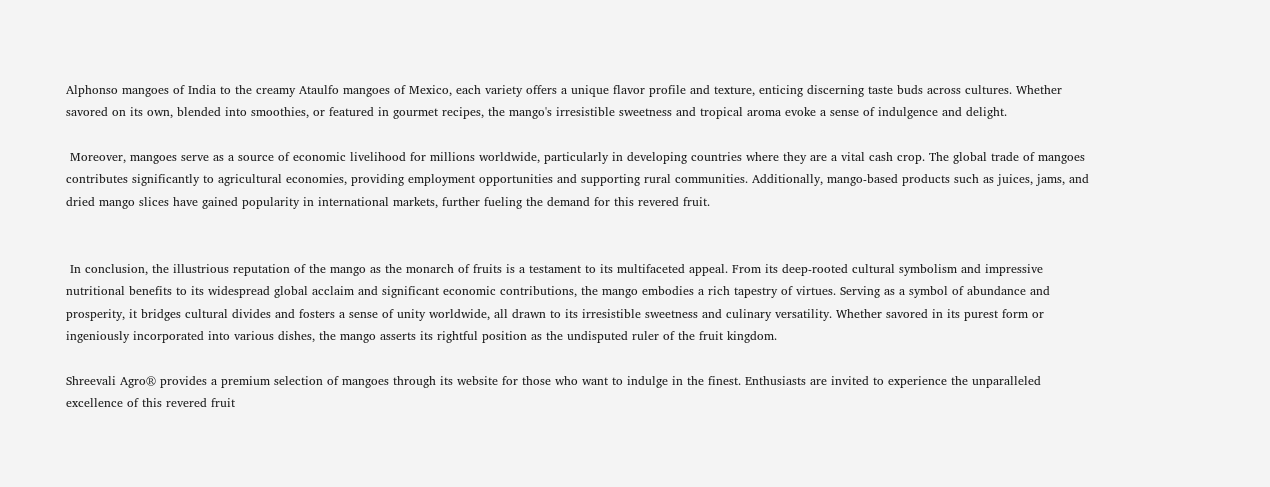Alphonso mangoes of India to the creamy Ataulfo mangoes of Mexico, each variety offers a unique flavor profile and texture, enticing discerning taste buds across cultures. Whether savored on its own, blended into smoothies, or featured in gourmet recipes, the mango's irresistible sweetness and tropical aroma evoke a sense of indulgence and delight.

 Moreover, mangoes serve as a source of economic livelihood for millions worldwide, particularly in developing countries where they are a vital cash crop. The global trade of mangoes contributes significantly to agricultural economies, providing employment opportunities and supporting rural communities. Additionally, mango-based products such as juices, jams, and dried mango slices have gained popularity in international markets, further fueling the demand for this revered fruit.


 In conclusion, the illustrious reputation of the mango as the monarch of fruits is a testament to its multifaceted appeal. From its deep-rooted cultural symbolism and impressive nutritional benefits to its widespread global acclaim and significant economic contributions, the mango embodies a rich tapestry of virtues. Serving as a symbol of abundance and prosperity, it bridges cultural divides and fosters a sense of unity worldwide, all drawn to its irresistible sweetness and culinary versatility. Whether savored in its purest form or ingeniously incorporated into various dishes, the mango asserts its rightful position as the undisputed ruler of the fruit kingdom.

Shreevali Agro® provides a premium selection of mangoes through its website for those who want to indulge in the finest. Enthusiasts are invited to experience the unparalleled excellence of this revered fruit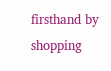firsthand by shopping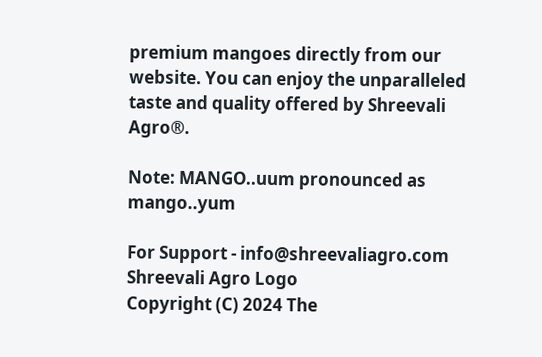premium mangoes directly from our website. You can enjoy the unparalleled taste and quality offered by Shreevali Agro®.

Note: MANGO..uum pronounced as mango..yum

For Support - info@shreevaliagro.com
Shreevali Agro Logo
Copyright (C) 2024 The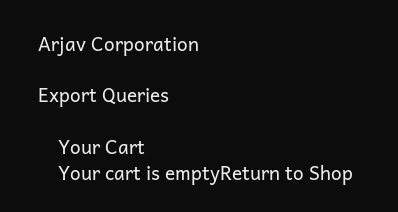Arjav Corporation

Export Queries

    Your Cart
    Your cart is emptyReturn to Shop